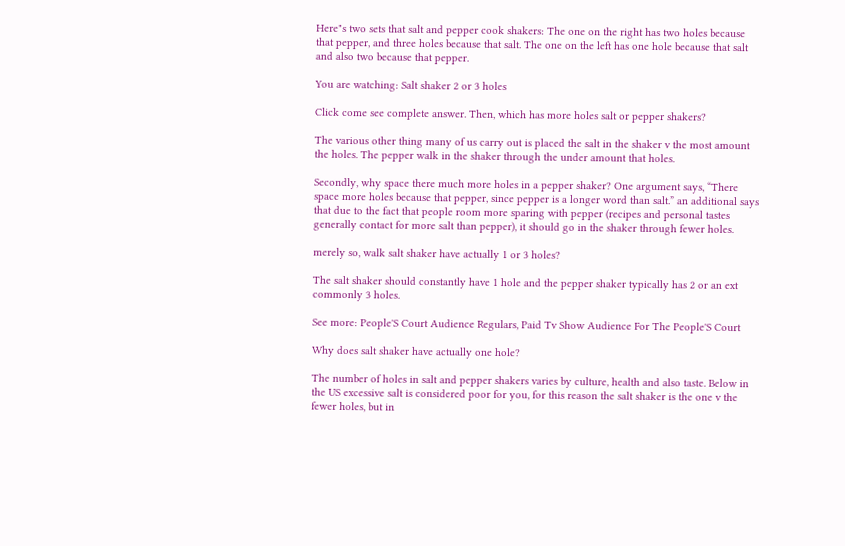Here"s two sets that salt and pepper cook shakers: The one on the right has two holes because that pepper, and three holes because that salt. The one on the left has one hole because that salt and also two because that pepper.

You are watching: Salt shaker 2 or 3 holes

Click come see complete answer. Then, which has more holes salt or pepper shakers?

The various other thing many of us carry out is placed the salt in the shaker v the most amount the holes. The pepper walk in the shaker through the under amount that holes.

Secondly, why space there much more holes in a pepper shaker? One argument says, “There space more holes because that pepper, since pepper is a longer word than salt.” an additional says that due to the fact that people room more sparing with pepper (recipes and personal tastes generally contact for more salt than pepper), it should go in the shaker through fewer holes.

merely so, walk salt shaker have actually 1 or 3 holes?

The salt shaker should constantly have 1 hole and the pepper shaker typically has 2 or an ext commonly 3 holes.

See more: People'S Court Audience Regulars, Paid Tv Show Audience For The People'S Court

Why does salt shaker have actually one hole?

The number of holes in salt and pepper shakers varies by culture, health and also taste. Below in the US excessive salt is considered poor for you, for this reason the salt shaker is the one v the fewer holes, but in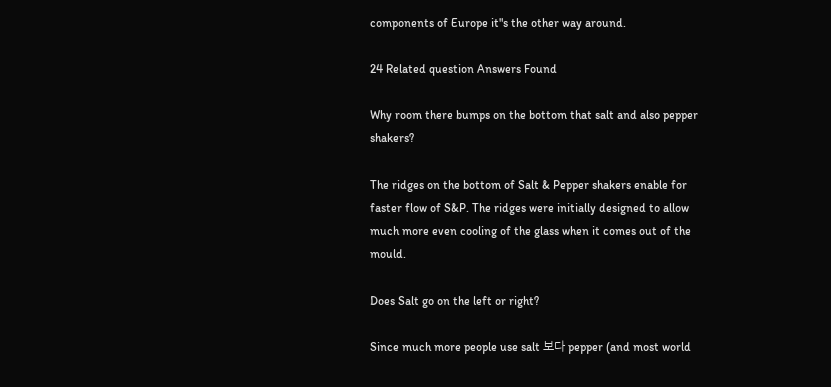components of Europe it"s the other way around.

24 Related question Answers Found

Why room there bumps on the bottom that salt and also pepper shakers?

The ridges on the bottom of Salt & Pepper shakers enable for faster flow of S&P. The ridges were initially designed to allow much more even cooling of the glass when it comes out of the mould.

Does Salt go on the left or right?

Since much more people use salt 보다 pepper (and most world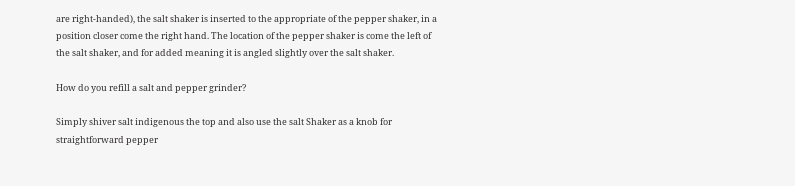are right-handed), the salt shaker is inserted to the appropriate of the pepper shaker, in a position closer come the right hand. The location of the pepper shaker is come the left of the salt shaker, and for added meaning it is angled slightly over the salt shaker.

How do you refill a salt and pepper grinder?

Simply shiver salt indigenous the top and also use the salt Shaker as a knob for straightforward pepper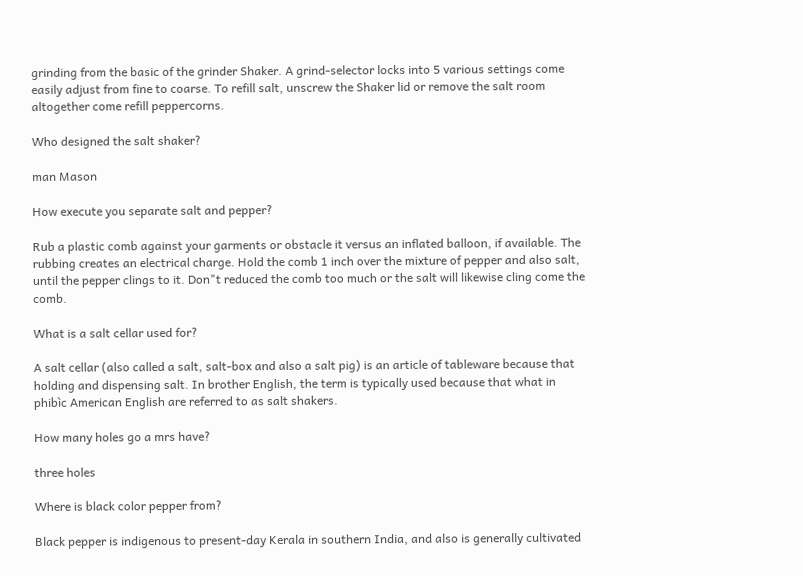grinding from the basic of the grinder Shaker. A grind-selector locks into 5 various settings come easily adjust from fine to coarse. To refill salt, unscrew the Shaker lid or remove the salt room altogether come refill peppercorns.

Who designed the salt shaker?

man Mason

How execute you separate salt and pepper?

Rub a plastic comb against your garments or obstacle it versus an inflated balloon, if available. The rubbing creates an electrical charge. Hold the comb 1 inch over the mixture of pepper and also salt, until the pepper clings to it. Don"t reduced the comb too much or the salt will likewise cling come the comb.

What is a salt cellar used for?

A salt cellar (also called a salt, salt-box and also a salt pig) is an article of tableware because that holding and dispensing salt. In brother English, the term is typically used because that what in phibìc American English are referred to as salt shakers.

How many holes go a mrs have?

three holes

Where is black color pepper from?

Black pepper is indigenous to present-day Kerala in southern India, and also is generally cultivated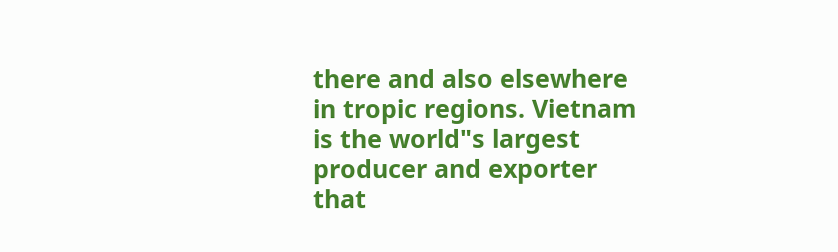there and also elsewhere in tropic regions. Vietnam is the world"s largest producer and exporter that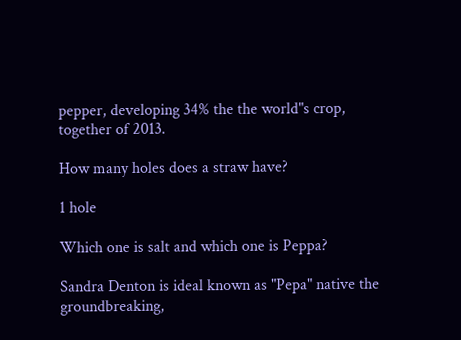pepper, developing 34% the the world"s crop, together of 2013.

How many holes does a straw have?

1 hole

Which one is salt and which one is Peppa?

Sandra Denton is ideal known as "Pepa" native the groundbreaking,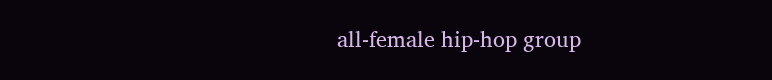all-female hip-hop group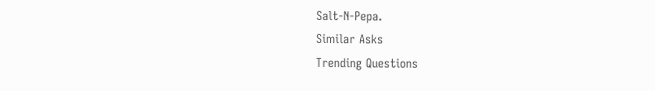Salt-N-Pepa.
Similar Asks
Trending Questions